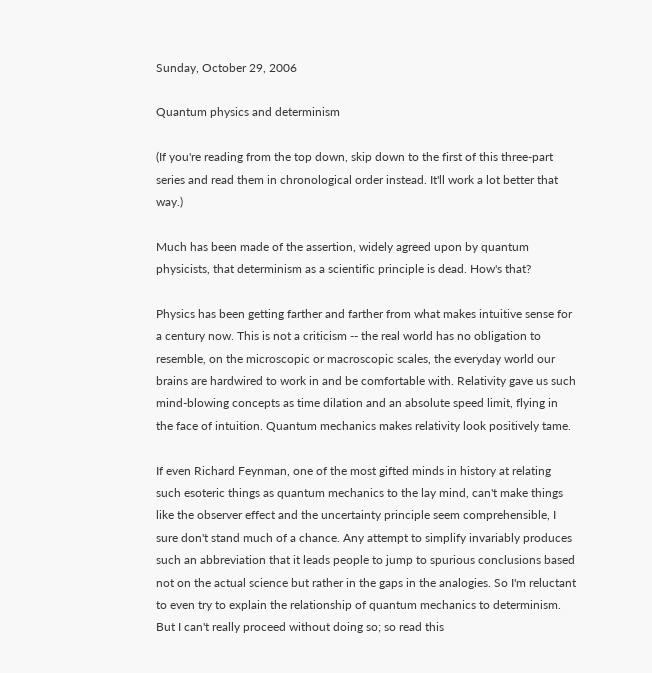Sunday, October 29, 2006

Quantum physics and determinism

(If you're reading from the top down, skip down to the first of this three-part series and read them in chronological order instead. It'll work a lot better that way.)

Much has been made of the assertion, widely agreed upon by quantum physicists, that determinism as a scientific principle is dead. How's that?

Physics has been getting farther and farther from what makes intuitive sense for a century now. This is not a criticism -- the real world has no obligation to resemble, on the microscopic or macroscopic scales, the everyday world our brains are hardwired to work in and be comfortable with. Relativity gave us such mind-blowing concepts as time dilation and an absolute speed limit, flying in the face of intuition. Quantum mechanics makes relativity look positively tame.

If even Richard Feynman, one of the most gifted minds in history at relating such esoteric things as quantum mechanics to the lay mind, can't make things like the observer effect and the uncertainty principle seem comprehensible, I sure don't stand much of a chance. Any attempt to simplify invariably produces such an abbreviation that it leads people to jump to spurious conclusions based not on the actual science but rather in the gaps in the analogies. So I'm reluctant to even try to explain the relationship of quantum mechanics to determinism. But I can't really proceed without doing so; so read this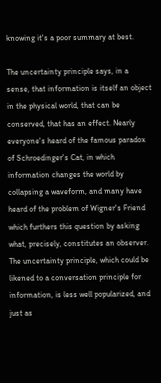knowing it's a poor summary at best.

The uncertainty principle says, in a sense, that information is itself an object in the physical world, that can be conserved, that has an effect. Nearly everyone's heard of the famous paradox of Schroedinger's Cat, in which information changes the world by collapsing a waveform, and many have heard of the problem of Wigner's Friend which furthers this question by asking what, precisely, constitutes an observer. The uncertainty principle, which could be likened to a conversation principle for information, is less well popularized, and just as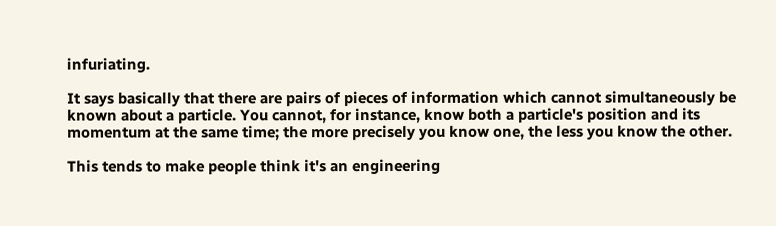infuriating.

It says basically that there are pairs of pieces of information which cannot simultaneously be known about a particle. You cannot, for instance, know both a particle's position and its momentum at the same time; the more precisely you know one, the less you know the other.

This tends to make people think it's an engineering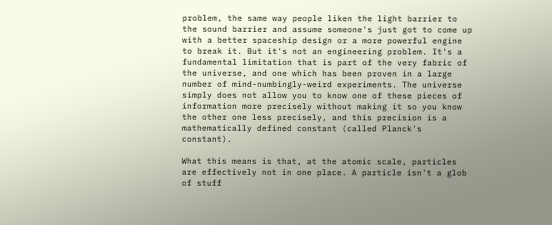problem, the same way people liken the light barrier to the sound barrier and assume someone's just got to come up with a better spaceship design or a more powerful engine to break it. But it's not an engineering problem. It's a fundamental limitation that is part of the very fabric of the universe, and one which has been proven in a large number of mind-numbingly-weird experiments. The universe simply does not allow you to know one of these pieces of information more precisely without making it so you know the other one less precisely, and this precision is a mathematically defined constant (called Planck's constant).

What this means is that, at the atomic scale, particles are effectively not in one place. A particle isn't a glob of stuff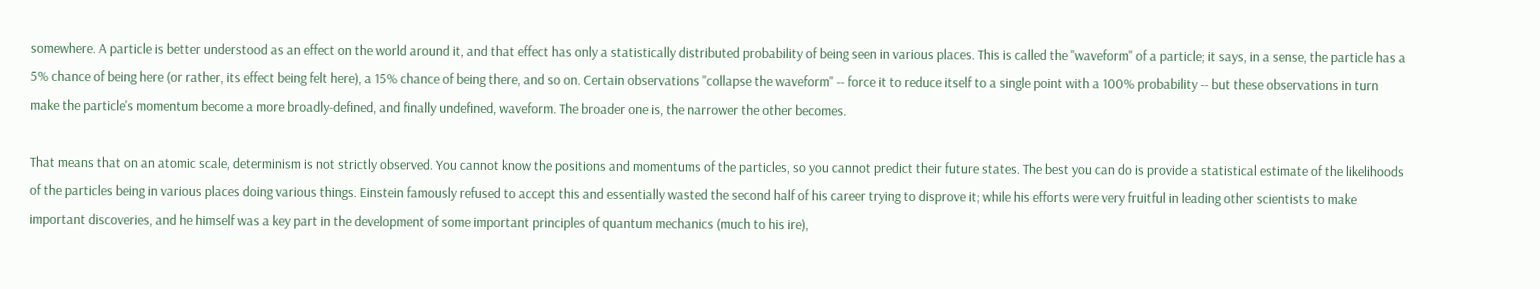somewhere. A particle is better understood as an effect on the world around it, and that effect has only a statistically distributed probability of being seen in various places. This is called the "waveform" of a particle; it says, in a sense, the particle has a 5% chance of being here (or rather, its effect being felt here), a 15% chance of being there, and so on. Certain observations "collapse the waveform" -- force it to reduce itself to a single point with a 100% probability -- but these observations in turn make the particle's momentum become a more broadly-defined, and finally undefined, waveform. The broader one is, the narrower the other becomes.

That means that on an atomic scale, determinism is not strictly observed. You cannot know the positions and momentums of the particles, so you cannot predict their future states. The best you can do is provide a statistical estimate of the likelihoods of the particles being in various places doing various things. Einstein famously refused to accept this and essentially wasted the second half of his career trying to disprove it; while his efforts were very fruitful in leading other scientists to make important discoveries, and he himself was a key part in the development of some important principles of quantum mechanics (much to his ire),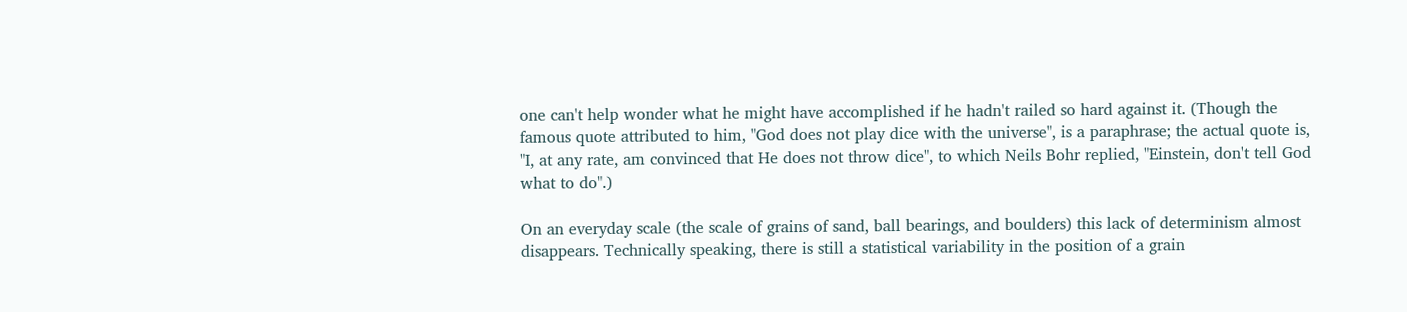one can't help wonder what he might have accomplished if he hadn't railed so hard against it. (Though the famous quote attributed to him, "God does not play dice with the universe", is a paraphrase; the actual quote is, "I, at any rate, am convinced that He does not throw dice", to which Neils Bohr replied, "Einstein, don't tell God what to do".)

On an everyday scale (the scale of grains of sand, ball bearings, and boulders) this lack of determinism almost disappears. Technically speaking, there is still a statistical variability in the position of a grain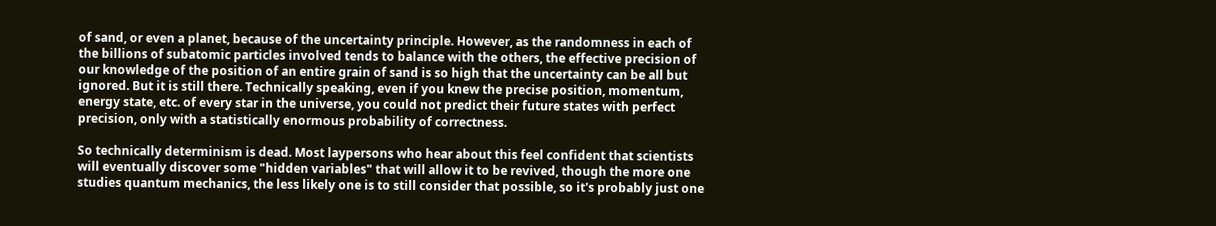of sand, or even a planet, because of the uncertainty principle. However, as the randomness in each of the billions of subatomic particles involved tends to balance with the others, the effective precision of our knowledge of the position of an entire grain of sand is so high that the uncertainty can be all but ignored. But it is still there. Technically speaking, even if you knew the precise position, momentum, energy state, etc. of every star in the universe, you could not predict their future states with perfect precision, only with a statistically enormous probability of correctness.

So technically determinism is dead. Most laypersons who hear about this feel confident that scientists will eventually discover some "hidden variables" that will allow it to be revived, though the more one studies quantum mechanics, the less likely one is to still consider that possible, so it's probably just one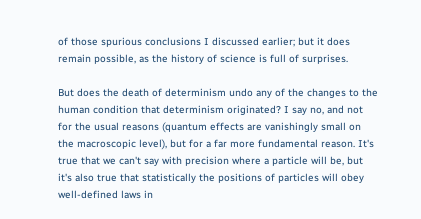of those spurious conclusions I discussed earlier; but it does remain possible, as the history of science is full of surprises.

But does the death of determinism undo any of the changes to the human condition that determinism originated? I say no, and not for the usual reasons (quantum effects are vanishingly small on the macroscopic level), but for a far more fundamental reason. It's true that we can't say with precision where a particle will be, but it's also true that statistically the positions of particles will obey well-defined laws in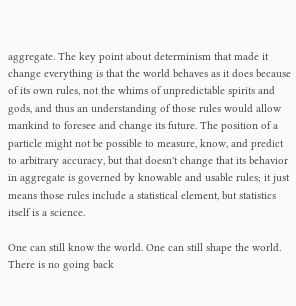aggregate. The key point about determinism that made it change everything is that the world behaves as it does because of its own rules, not the whims of unpredictable spirits and gods, and thus an understanding of those rules would allow mankind to foresee and change its future. The position of a particle might not be possible to measure, know, and predict to arbitrary accuracy, but that doesn't change that its behavior in aggregate is governed by knowable and usable rules; it just means those rules include a statistical element, but statistics itself is a science.

One can still know the world. One can still shape the world. There is no going back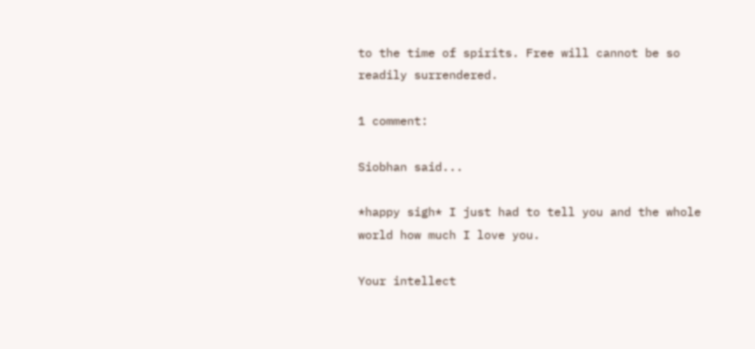to the time of spirits. Free will cannot be so readily surrendered.

1 comment:

Siobhan said...

*happy sigh* I just had to tell you and the whole world how much I love you.

Your intellect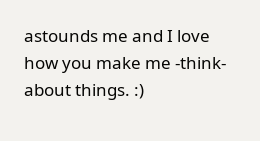astounds me and I love how you make me -think- about things. :)